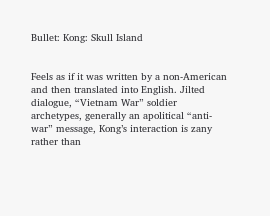Bullet: Kong: Skull Island


Feels as if it was written by a non-American and then translated into English. Jilted dialogue, “Vietnam War” soldier archetypes, generally an apolitical “anti-war” message, Kong’s interaction is zany rather than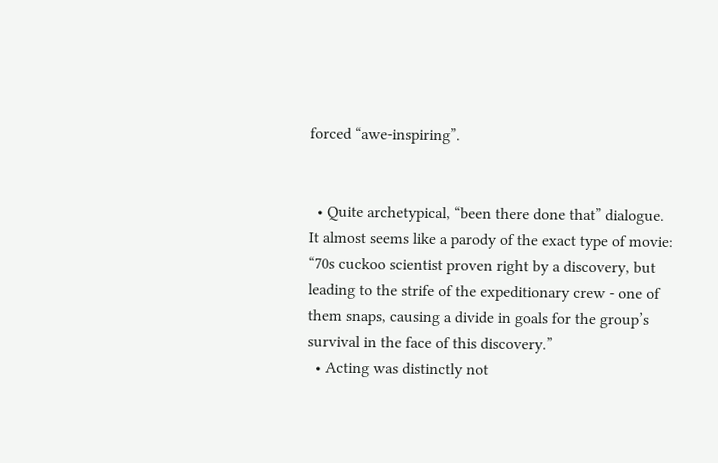forced “awe-inspiring”.


  • Quite archetypical, “been there done that” dialogue. It almost seems like a parody of the exact type of movie: “70s cuckoo scientist proven right by a discovery, but leading to the strife of the expeditionary crew - one of them snaps, causing a divide in goals for the group’s survival in the face of this discovery.”
  • Acting was distinctly not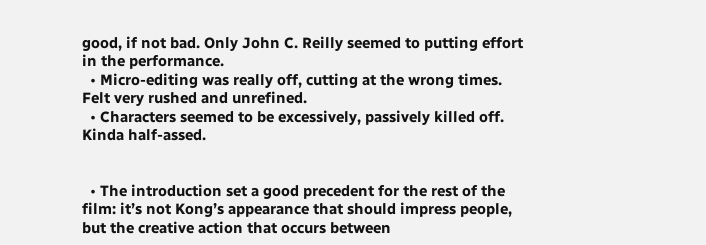good, if not bad. Only John C. Reilly seemed to putting effort in the performance.
  • Micro-editing was really off, cutting at the wrong times. Felt very rushed and unrefined.
  • Characters seemed to be excessively, passively killed off. Kinda half-assed.


  • The introduction set a good precedent for the rest of the film: it’s not Kong’s appearance that should impress people, but the creative action that occurs between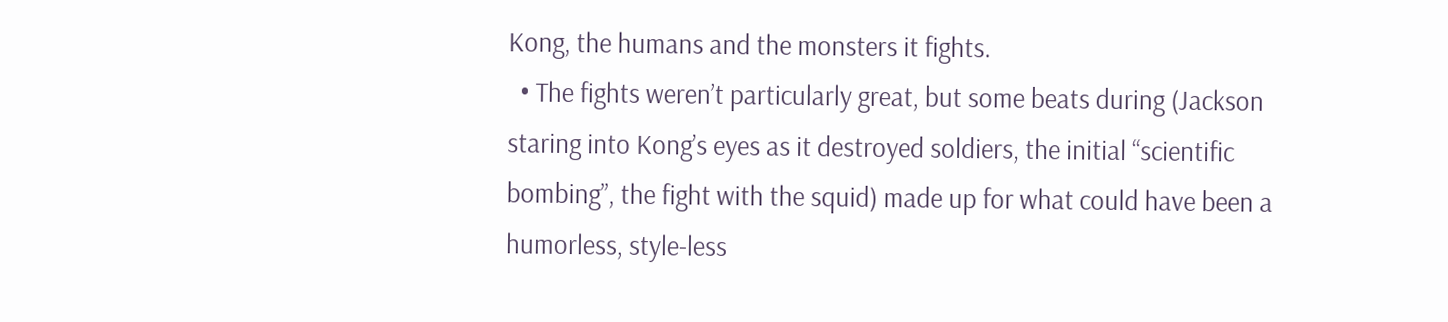Kong, the humans and the monsters it fights.
  • The fights weren’t particularly great, but some beats during (Jackson staring into Kong’s eyes as it destroyed soldiers, the initial “scientific bombing”, the fight with the squid) made up for what could have been a humorless, style-less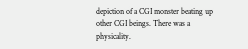depiction of a CGI monster beating up other CGI beings. There was a physicality.